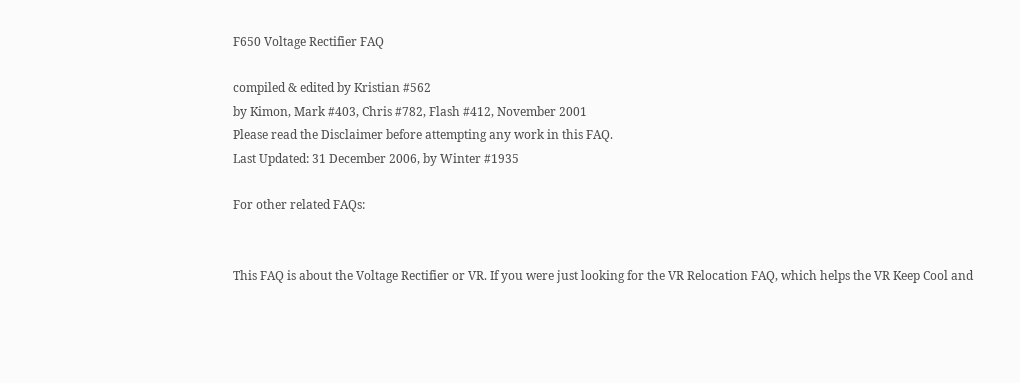F650 Voltage Rectifier FAQ

compiled & edited by Kristian #562
by Kimon, Mark #403, Chris #782, Flash #412, November 2001
Please read the Disclaimer before attempting any work in this FAQ.
Last Updated: 31 December 2006, by Winter #1935

For other related FAQs:


This FAQ is about the Voltage Rectifier or VR. If you were just looking for the VR Relocation FAQ, which helps the VR Keep Cool and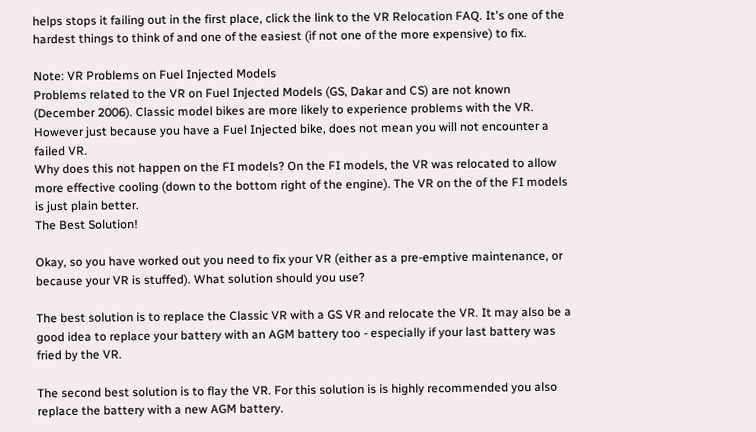helps stops it failing out in the first place, click the link to the VR Relocation FAQ. It's one of the hardest things to think of and one of the easiest (if not one of the more expensive) to fix.

Note: VR Problems on Fuel Injected Models
Problems related to the VR on Fuel Injected Models (GS, Dakar and CS) are not known (December 2006). Classic model bikes are more likely to experience problems with the VR. However just because you have a Fuel Injected bike, does not mean you will not encounter a failed VR.
Why does this not happen on the FI models? On the FI models, the VR was relocated to allow more effective cooling (down to the bottom right of the engine). The VR on the of the FI models is just plain better.
The Best Solution!

Okay, so you have worked out you need to fix your VR (either as a pre-emptive maintenance, or because your VR is stuffed). What solution should you use?

The best solution is to replace the Classic VR with a GS VR and relocate the VR. It may also be a good idea to replace your battery with an AGM battery too - especially if your last battery was fried by the VR.

The second best solution is to flay the VR. For this solution is is highly recommended you also replace the battery with a new AGM battery.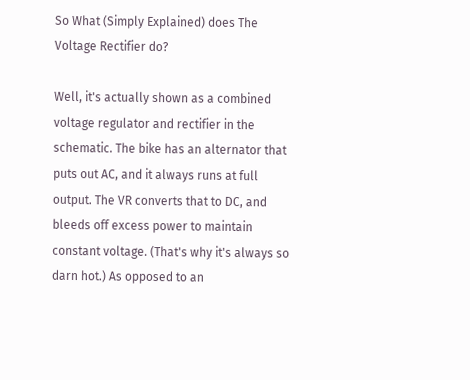So What (Simply Explained) does The Voltage Rectifier do?

Well, it's actually shown as a combined voltage regulator and rectifier in the schematic. The bike has an alternator that puts out AC, and it always runs at full output. The VR converts that to DC, and bleeds off excess power to maintain constant voltage. (That's why it's always so darn hot.) As opposed to an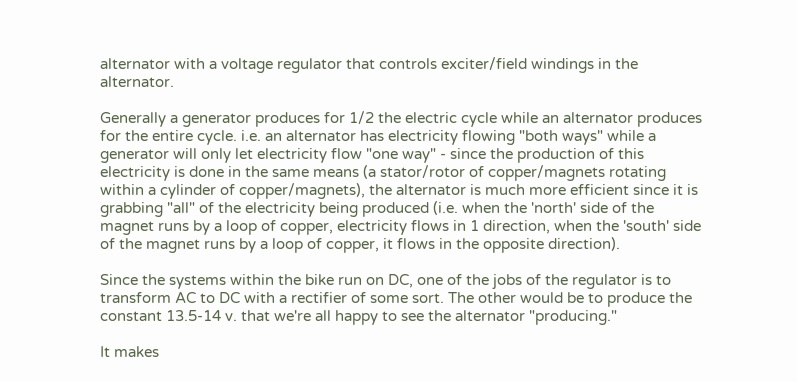alternator with a voltage regulator that controls exciter/field windings in the alternator.

Generally a generator produces for 1/2 the electric cycle while an alternator produces for the entire cycle. i.e. an alternator has electricity flowing "both ways" while a generator will only let electricity flow "one way" - since the production of this electricity is done in the same means (a stator/rotor of copper/magnets rotating within a cylinder of copper/magnets), the alternator is much more efficient since it is grabbing "all" of the electricity being produced (i.e. when the 'north' side of the magnet runs by a loop of copper, electricity flows in 1 direction, when the 'south' side of the magnet runs by a loop of copper, it flows in the opposite direction).

Since the systems within the bike run on DC, one of the jobs of the regulator is to transform AC to DC with a rectifier of some sort. The other would be to produce the constant 13.5-14 v. that we're all happy to see the alternator "producing."

It makes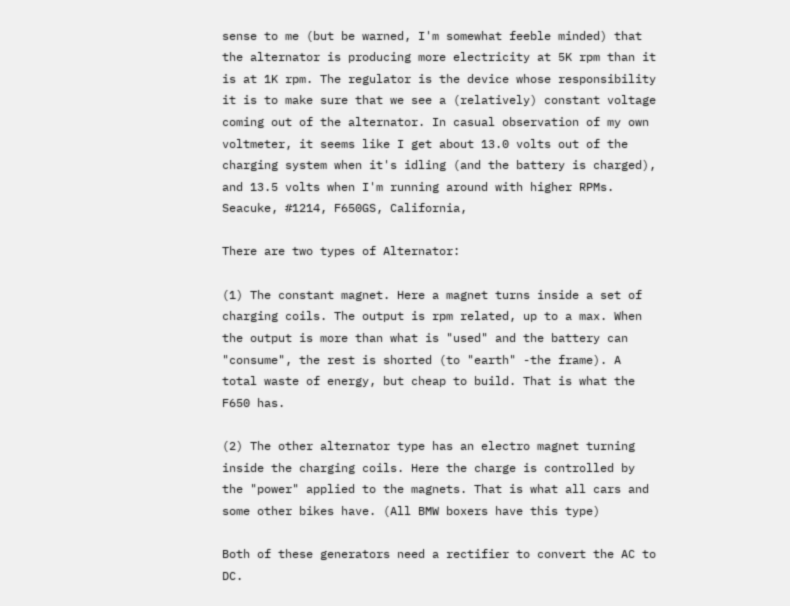sense to me (but be warned, I'm somewhat feeble minded) that the alternator is producing more electricity at 5K rpm than it is at 1K rpm. The regulator is the device whose responsibility it is to make sure that we see a (relatively) constant voltage coming out of the alternator. In casual observation of my own voltmeter, it seems like I get about 13.0 volts out of the charging system when it's idling (and the battery is charged), and 13.5 volts when I'm running around with higher RPMs. Seacuke, #1214, F650GS, California,

There are two types of Alternator:

(1) The constant magnet. Here a magnet turns inside a set of charging coils. The output is rpm related, up to a max. When the output is more than what is "used" and the battery can "consume", the rest is shorted (to "earth" -the frame). A total waste of energy, but cheap to build. That is what the F650 has.

(2) The other alternator type has an electro magnet turning inside the charging coils. Here the charge is controlled by the "power" applied to the magnets. That is what all cars and some other bikes have. (All BMW boxers have this type)

Both of these generators need a rectifier to convert the AC to DC.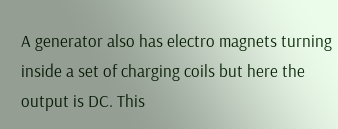A generator also has electro magnets turning inside a set of charging coils but here the output is DC. This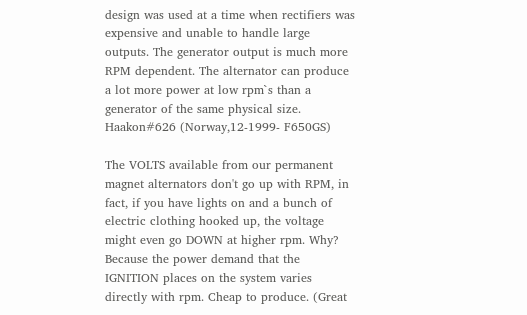design was used at a time when rectifiers was expensive and unable to handle large outputs. The generator output is much more RPM dependent. The alternator can produce a lot more power at low rpm`s than a generator of the same physical size.
Haakon#626 (Norway,12-1999- F650GS)

The VOLTS available from our permanent magnet alternators don't go up with RPM, in fact, if you have lights on and a bunch of electric clothing hooked up, the voltage might even go DOWN at higher rpm. Why? Because the power demand that the IGNITION places on the system varies directly with rpm. Cheap to produce. (Great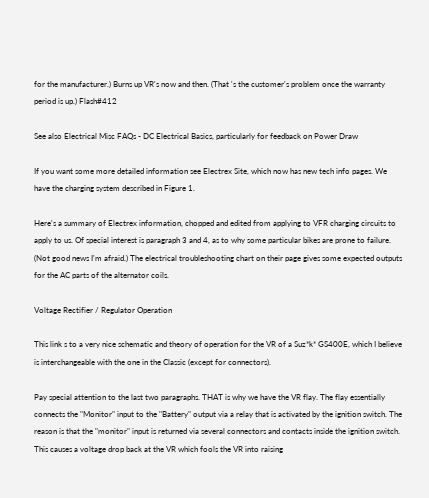for the manufacturer.) Burns up VR's now and then. (That 's the customer's problem once the warranty period is up.) Flash#412

See also Electrical Misc FAQs - DC Electrical Basics, particularly for feedback on Power Draw

If you want some more detailed information see Electrex Site, which now has new tech info pages. We have the charging system described in Figure 1.

Here's a summary of Electrex information, chopped and edited from applying to VFR charging circuits to apply to us. Of special interest is paragraph 3 and 4, as to why some particular bikes are prone to failure. (Not good news I'm afraid.) The electrical troubleshooting chart on their page gives some expected outputs for the AC parts of the alternator coils.

Voltage Rectifier / Regulator Operation

This link s to a very nice schematic and theory of operation for the VR of a Suz*k* GS400E, which I believe is interchangeable with the one in the Classic (except for connectors).

Pay special attention to the last two paragraphs. THAT is why we have the VR flay. The flay essentially connects the "Monitor" input to the "Battery" output via a relay that is activated by the ignition switch. The reason is that the "monitor" input is returned via several connectors and contacts inside the ignition switch. This causes a voltage drop back at the VR which fools the VR into raising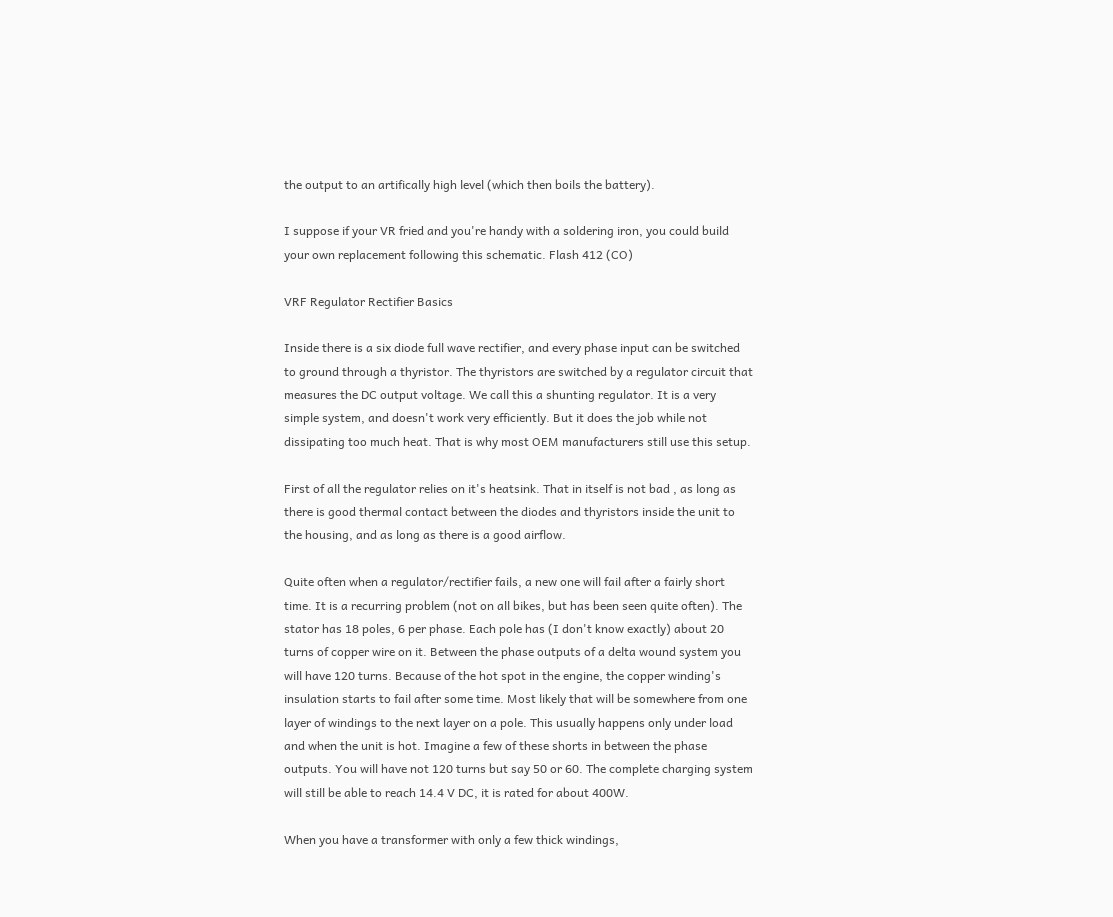the output to an artifically high level (which then boils the battery).

I suppose if your VR fried and you're handy with a soldering iron, you could build your own replacement following this schematic. Flash 412 (CO)

VRF Regulator Rectifier Basics

Inside there is a six diode full wave rectifier, and every phase input can be switched to ground through a thyristor. The thyristors are switched by a regulator circuit that measures the DC output voltage. We call this a shunting regulator. It is a very simple system, and doesn't work very efficiently. But it does the job while not dissipating too much heat. That is why most OEM manufacturers still use this setup.

First of all the regulator relies on it's heatsink. That in itself is not bad , as long as there is good thermal contact between the diodes and thyristors inside the unit to the housing, and as long as there is a good airflow.

Quite often when a regulator/rectifier fails, a new one will fail after a fairly short time. It is a recurring problem (not on all bikes, but has been seen quite often). The stator has 18 poles, 6 per phase. Each pole has (I don't know exactly) about 20 turns of copper wire on it. Between the phase outputs of a delta wound system you will have 120 turns. Because of the hot spot in the engine, the copper winding's insulation starts to fail after some time. Most likely that will be somewhere from one layer of windings to the next layer on a pole. This usually happens only under load and when the unit is hot. Imagine a few of these shorts in between the phase outputs. You will have not 120 turns but say 50 or 60. The complete charging system will still be able to reach 14.4 V DC, it is rated for about 400W.

When you have a transformer with only a few thick windings,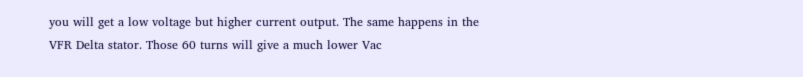you will get a low voltage but higher current output. The same happens in the VFR Delta stator. Those 60 turns will give a much lower Vac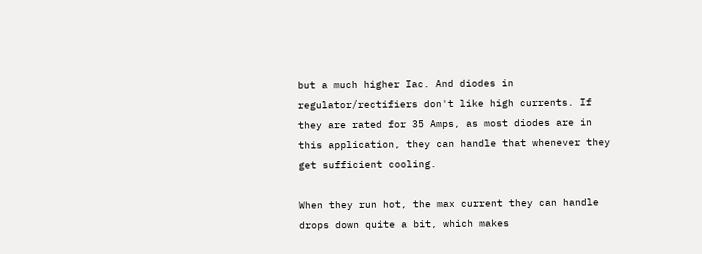but a much higher Iac. And diodes in regulator/rectifiers don't like high currents. If they are rated for 35 Amps, as most diodes are in this application, they can handle that whenever they get sufficient cooling.

When they run hot, the max current they can handle drops down quite a bit, which makes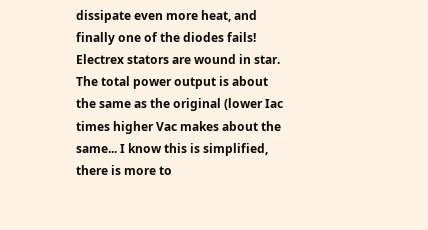dissipate even more heat, and finally one of the diodes fails! Electrex stators are wound in star. The total power output is about the same as the original (lower Iac times higher Vac makes about the same... I know this is simplified, there is more to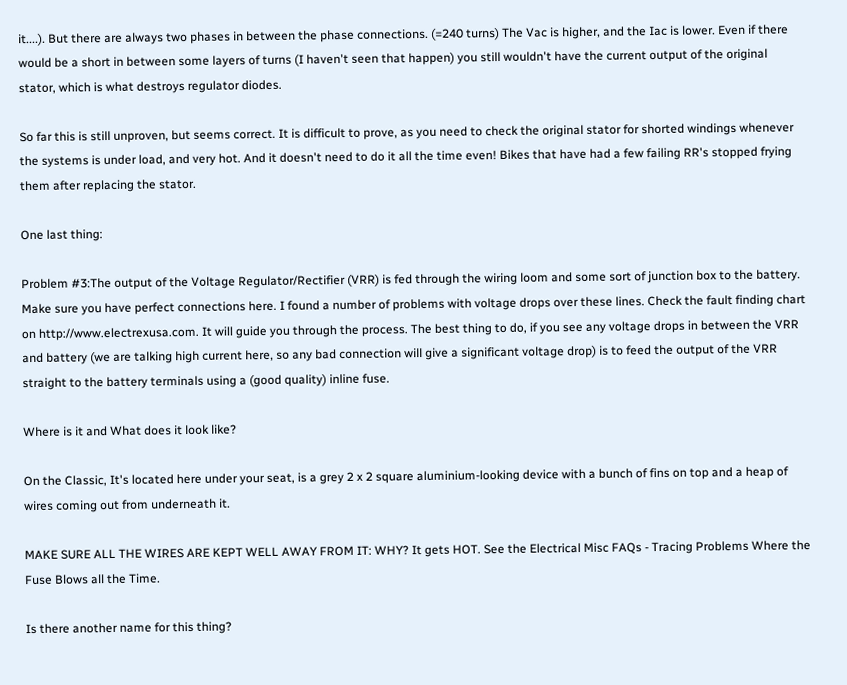it....). But there are always two phases in between the phase connections. (=240 turns) The Vac is higher, and the Iac is lower. Even if there would be a short in between some layers of turns (I haven't seen that happen) you still wouldn't have the current output of the original stator, which is what destroys regulator diodes.

So far this is still unproven, but seems correct. It is difficult to prove, as you need to check the original stator for shorted windings whenever the systems is under load, and very hot. And it doesn't need to do it all the time even! Bikes that have had a few failing RR's stopped frying them after replacing the stator.

One last thing:

Problem #3:The output of the Voltage Regulator/Rectifier (VRR) is fed through the wiring loom and some sort of junction box to the battery. Make sure you have perfect connections here. I found a number of problems with voltage drops over these lines. Check the fault finding chart on http://www.electrexusa.com. It will guide you through the process. The best thing to do, if you see any voltage drops in between the VRR and battery (we are talking high current here, so any bad connection will give a significant voltage drop) is to feed the output of the VRR straight to the battery terminals using a (good quality) inline fuse.

Where is it and What does it look like?

On the Classic, It's located here under your seat, is a grey 2 x 2 square aluminium-looking device with a bunch of fins on top and a heap of wires coming out from underneath it.

MAKE SURE ALL THE WIRES ARE KEPT WELL AWAY FROM IT: WHY? It gets HOT. See the Electrical Misc FAQs - Tracing Problems Where the Fuse Blows all the Time.

Is there another name for this thing?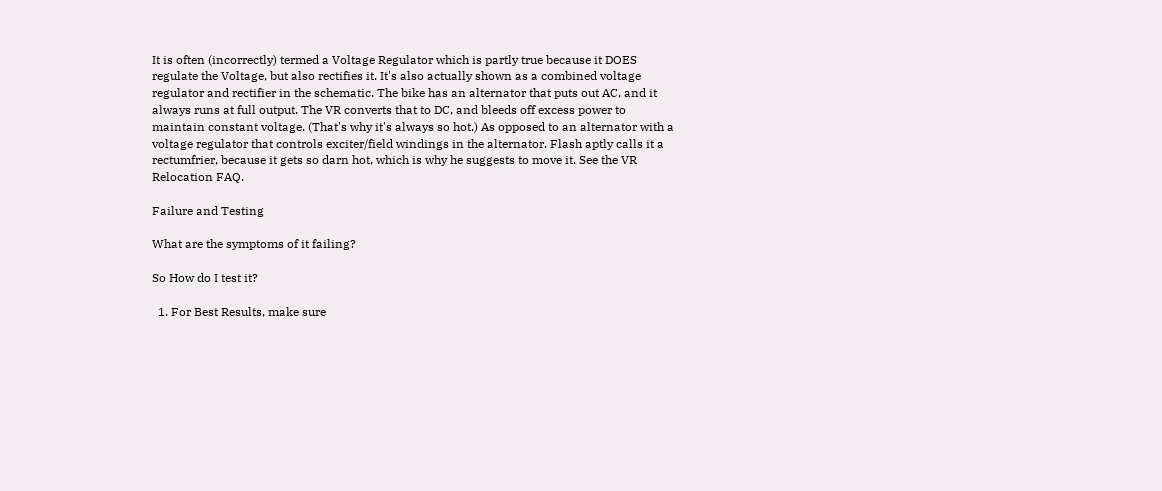It is often (incorrectly) termed a Voltage Regulator which is partly true because it DOES regulate the Voltage, but also rectifies it. It's also actually shown as a combined voltage regulator and rectifier in the schematic. The bike has an alternator that puts out AC, and it always runs at full output. The VR converts that to DC, and bleeds off excess power to maintain constant voltage. (That's why it's always so hot.) As opposed to an alternator with a voltage regulator that controls exciter/field windings in the alternator. Flash aptly calls it a rectumfrier, because it gets so darn hot, which is why he suggests to move it. See the VR Relocation FAQ.

Failure and Testing

What are the symptoms of it failing?

So How do I test it?

  1. For Best Results, make sure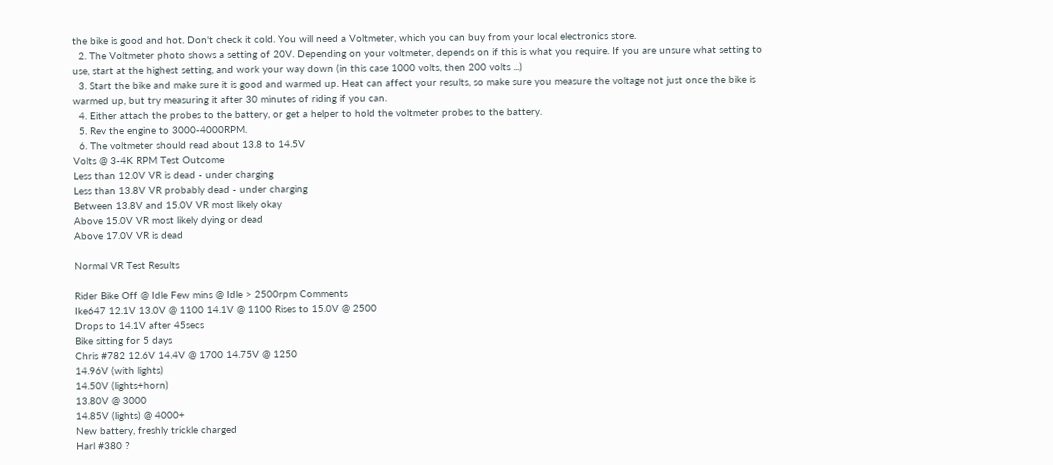the bike is good and hot. Don't check it cold. You will need a Voltmeter, which you can buy from your local electronics store.
  2. The Voltmeter photo shows a setting of 20V. Depending on your voltmeter, depends on if this is what you require. If you are unsure what setting to use, start at the highest setting, and work your way down (in this case 1000 volts, then 200 volts ...)
  3. Start the bike and make sure it is good and warmed up. Heat can affect your results, so make sure you measure the voltage not just once the bike is warmed up, but try measuring it after 30 minutes of riding if you can.
  4. Either attach the probes to the battery, or get a helper to hold the voltmeter probes to the battery.
  5. Rev the engine to 3000-4000RPM.
  6. The voltmeter should read about 13.8 to 14.5V
Volts @ 3-4K RPM Test Outcome
Less than 12.0V VR is dead - under charging
Less than 13.8V VR probably dead - under charging
Between 13.8V and 15.0V VR most likely okay
Above 15.0V VR most likely dying or dead
Above 17.0V VR is dead

Normal VR Test Results

Rider Bike Off @ Idle Few mins @ Idle > 2500rpm Comments
Ike647 12.1V 13.0V @ 1100 14.1V @ 1100 Rises to 15.0V @ 2500
Drops to 14.1V after 45secs
Bike sitting for 5 days
Chris #782 12.6V 14.4V @ 1700 14.75V @ 1250
14.96V (with lights)
14.50V (lights+horn)
13.80V @ 3000
14.85V (lights) @ 4000+
New battery, freshly trickle charged
Harl #380 ?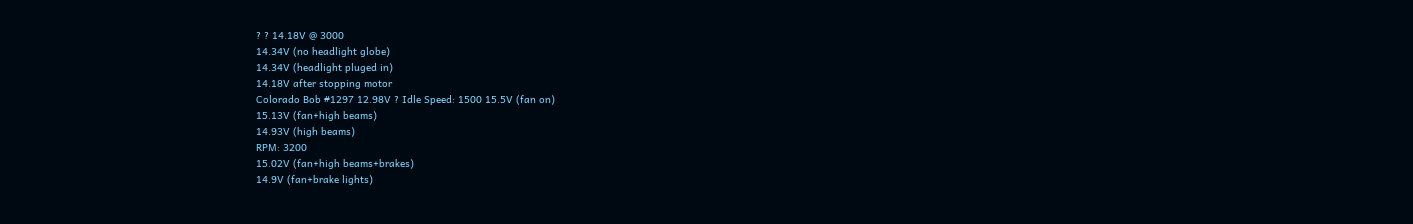? ? 14.18V @ 3000
14.34V (no headlight globe)
14.34V (headlight pluged in)
14.18V after stopping motor
Colorado Bob #1297 12.98V ? Idle Speed: 1500 15.5V (fan on)
15.13V (fan+high beams)
14.93V (high beams)
RPM: 3200
15.02V (fan+high beams+brakes)
14.9V (fan+brake lights)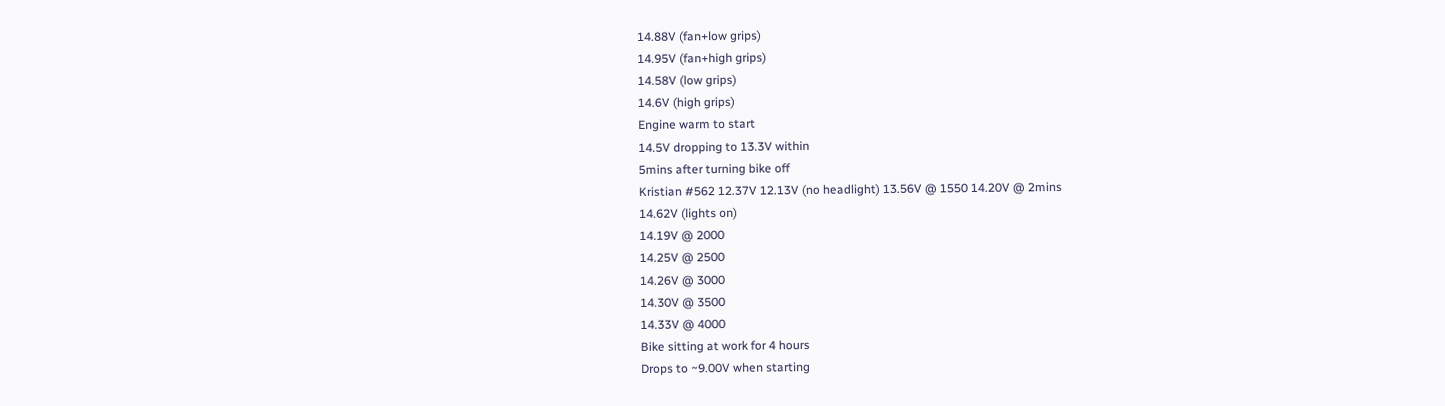14.88V (fan+low grips)
14.95V (fan+high grips)
14.58V (low grips)
14.6V (high grips)
Engine warm to start
14.5V dropping to 13.3V within
5mins after turning bike off
Kristian #562 12.37V 12.13V (no headlight) 13.56V @ 1550 14.20V @ 2mins
14.62V (lights on)
14.19V @ 2000
14.25V @ 2500
14.26V @ 3000
14.30V @ 3500
14.33V @ 4000
Bike sitting at work for 4 hours
Drops to ~9.00V when starting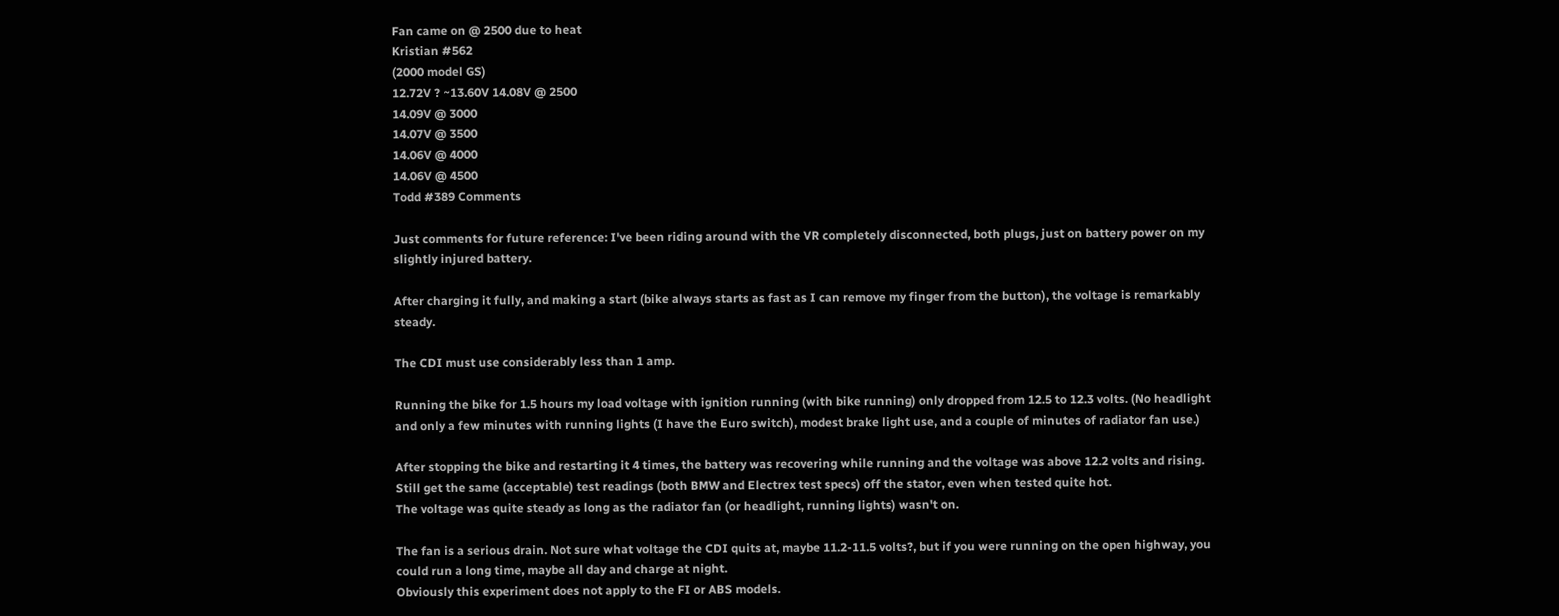Fan came on @ 2500 due to heat
Kristian #562
(2000 model GS)
12.72V ? ~13.60V 14.08V @ 2500
14.09V @ 3000
14.07V @ 3500
14.06V @ 4000
14.06V @ 4500
Todd #389 Comments

Just comments for future reference: I've been riding around with the VR completely disconnected, both plugs, just on battery power on my slightly injured battery.

After charging it fully, and making a start (bike always starts as fast as I can remove my finger from the button), the voltage is remarkably steady.

The CDI must use considerably less than 1 amp.

Running the bike for 1.5 hours my load voltage with ignition running (with bike running) only dropped from 12.5 to 12.3 volts. (No headlight and only a few minutes with running lights (I have the Euro switch), modest brake light use, and a couple of minutes of radiator fan use.)

After stopping the bike and restarting it 4 times, the battery was recovering while running and the voltage was above 12.2 volts and rising.
Still get the same (acceptable) test readings (both BMW and Electrex test specs) off the stator, even when tested quite hot.
The voltage was quite steady as long as the radiator fan (or headlight, running lights) wasn't on.

The fan is a serious drain. Not sure what voltage the CDI quits at, maybe 11.2-11.5 volts?, but if you were running on the open highway, you could run a long time, maybe all day and charge at night.
Obviously this experiment does not apply to the FI or ABS models.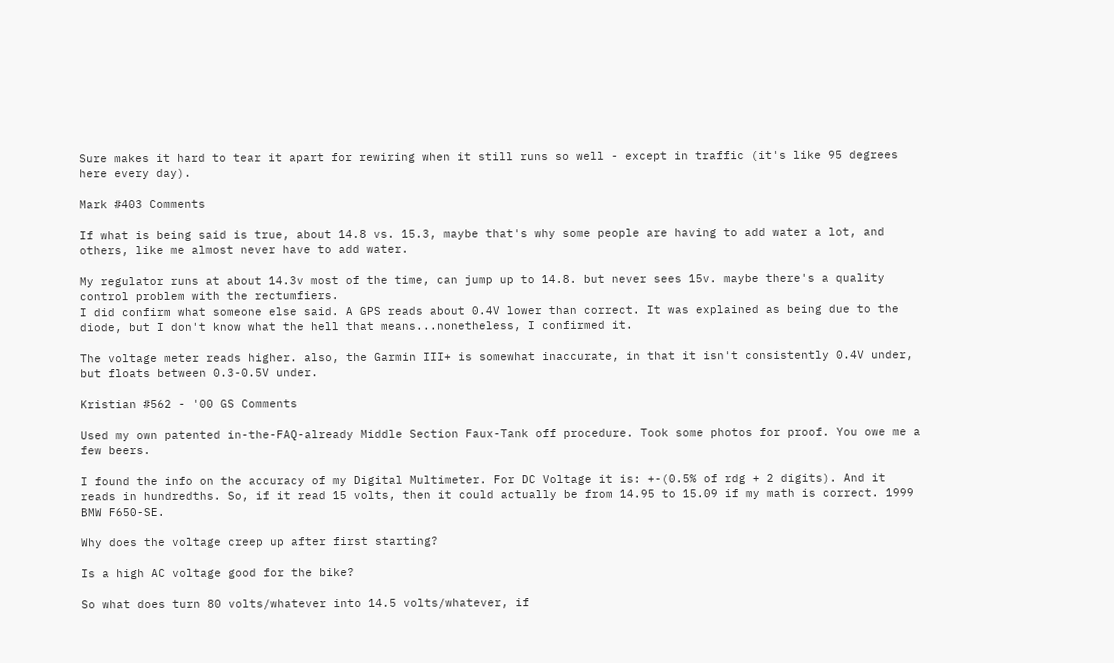Sure makes it hard to tear it apart for rewiring when it still runs so well - except in traffic (it's like 95 degrees here every day).

Mark #403 Comments

If what is being said is true, about 14.8 vs. 15.3, maybe that's why some people are having to add water a lot, and others, like me almost never have to add water.

My regulator runs at about 14.3v most of the time, can jump up to 14.8. but never sees 15v. maybe there's a quality control problem with the rectumfiers.
I did confirm what someone else said. A GPS reads about 0.4V lower than correct. It was explained as being due to the diode, but I don't know what the hell that means...nonetheless, I confirmed it.

The voltage meter reads higher. also, the Garmin III+ is somewhat inaccurate, in that it isn't consistently 0.4V under, but floats between 0.3-0.5V under.

Kristian #562 - '00 GS Comments

Used my own patented in-the-FAQ-already Middle Section Faux-Tank off procedure. Took some photos for proof. You owe me a few beers.

I found the info on the accuracy of my Digital Multimeter. For DC Voltage it is: +-(0.5% of rdg + 2 digits). And it reads in hundredths. So, if it read 15 volts, then it could actually be from 14.95 to 15.09 if my math is correct. 1999 BMW F650-SE.

Why does the voltage creep up after first starting?

Is a high AC voltage good for the bike?

So what does turn 80 volts/whatever into 14.5 volts/whatever, if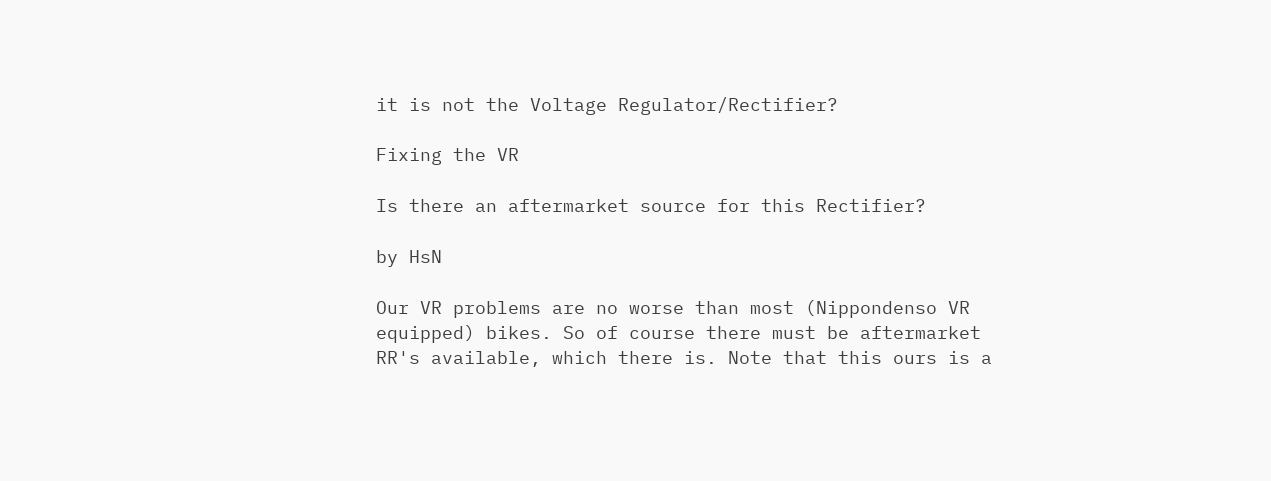it is not the Voltage Regulator/Rectifier?

Fixing the VR

Is there an aftermarket source for this Rectifier?

by HsN

Our VR problems are no worse than most (Nippondenso VR equipped) bikes. So of course there must be aftermarket RR's available, which there is. Note that this ours is a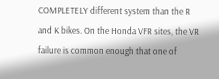COMPLETELY different system than the R and K bikes. On the Honda VFR sites, the VR failure is common enough that one of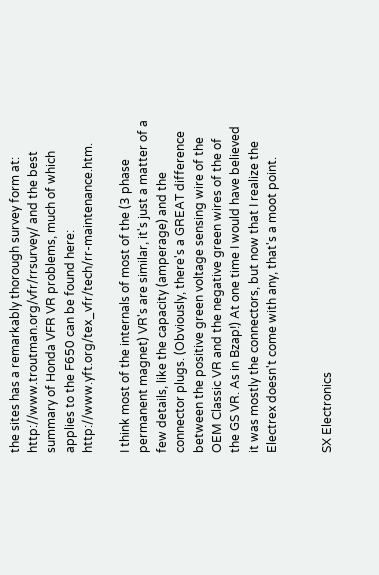the sites has a remarkably thorough survey form at: http://www.troutman.org/vfr/rrsurvey/ and the best summary of Honda VFR VR problems, much of which applies to the F650 can be found here: http://www.yft.org/tex_vfr/tech/rr-maintenance.htm.

I think most of the internals of most of the (3 phase permanent magnet) VR's are similar, it's just a matter of a few details, like the capacity (amperage) and the connector plugs. (Obviously, there's a GREAT difference between the positive green voltage sensing wire of the OEM Classic VR and the negative green wires of the of the GS VR. As in Bzap!) At one time I would have believed it was mostly the connectors, but now that I realize the Electrex doesn't come with any, that's a moot point.


SX Electronics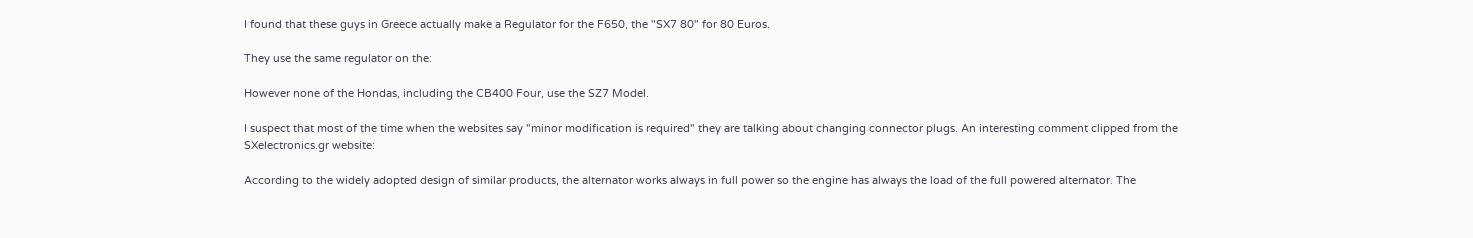I found that these guys in Greece actually make a Regulator for the F650, the "SX7 80" for 80 Euros.

They use the same regulator on the:

However none of the Hondas, including the CB400 Four, use the SZ7 Model.

I suspect that most of the time when the websites say "minor modification is required" they are talking about changing connector plugs. An interesting comment clipped from the SXelectronics.gr website:

According to the widely adopted design of similar products, the alternator works always in full power so the engine has always the load of the full powered alternator. The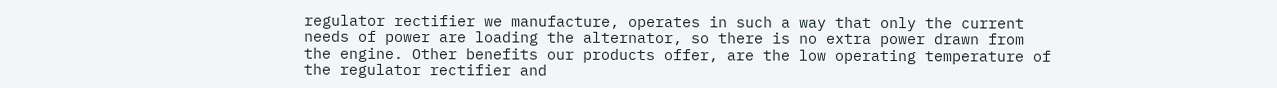regulator rectifier we manufacture, operates in such a way that only the current needs of power are loading the alternator, so there is no extra power drawn from the engine. Other benefits our products offer, are the low operating temperature of the regulator rectifier and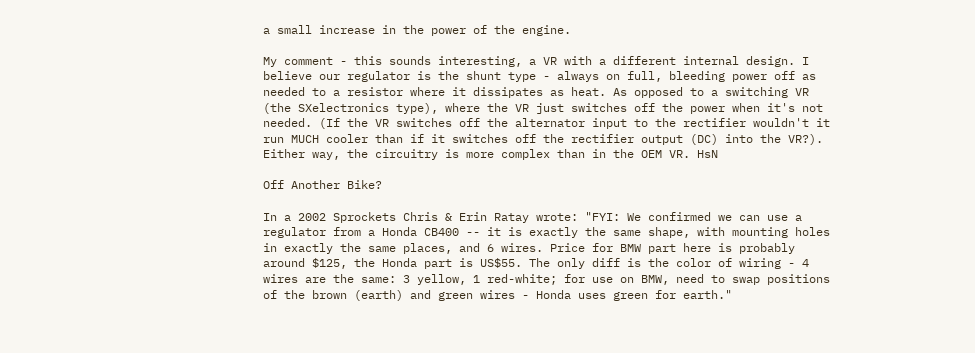a small increase in the power of the engine.

My comment - this sounds interesting, a VR with a different internal design. I believe our regulator is the shunt type - always on full, bleeding power off as needed to a resistor where it dissipates as heat. As opposed to a switching VR (the SXelectronics type), where the VR just switches off the power when it's not needed. (If the VR switches off the alternator input to the rectifier wouldn't it run MUCH cooler than if it switches off the rectifier output (DC) into the VR?). Either way, the circuitry is more complex than in the OEM VR. HsN

Off Another Bike?

In a 2002 Sprockets Chris & Erin Ratay wrote: "FYI: We confirmed we can use a regulator from a Honda CB400 -- it is exactly the same shape, with mounting holes in exactly the same places, and 6 wires. Price for BMW part here is probably around $125, the Honda part is US$55. The only diff is the color of wiring - 4 wires are the same: 3 yellow, 1 red-white; for use on BMW, need to swap positions of the brown (earth) and green wires - Honda uses green for earth."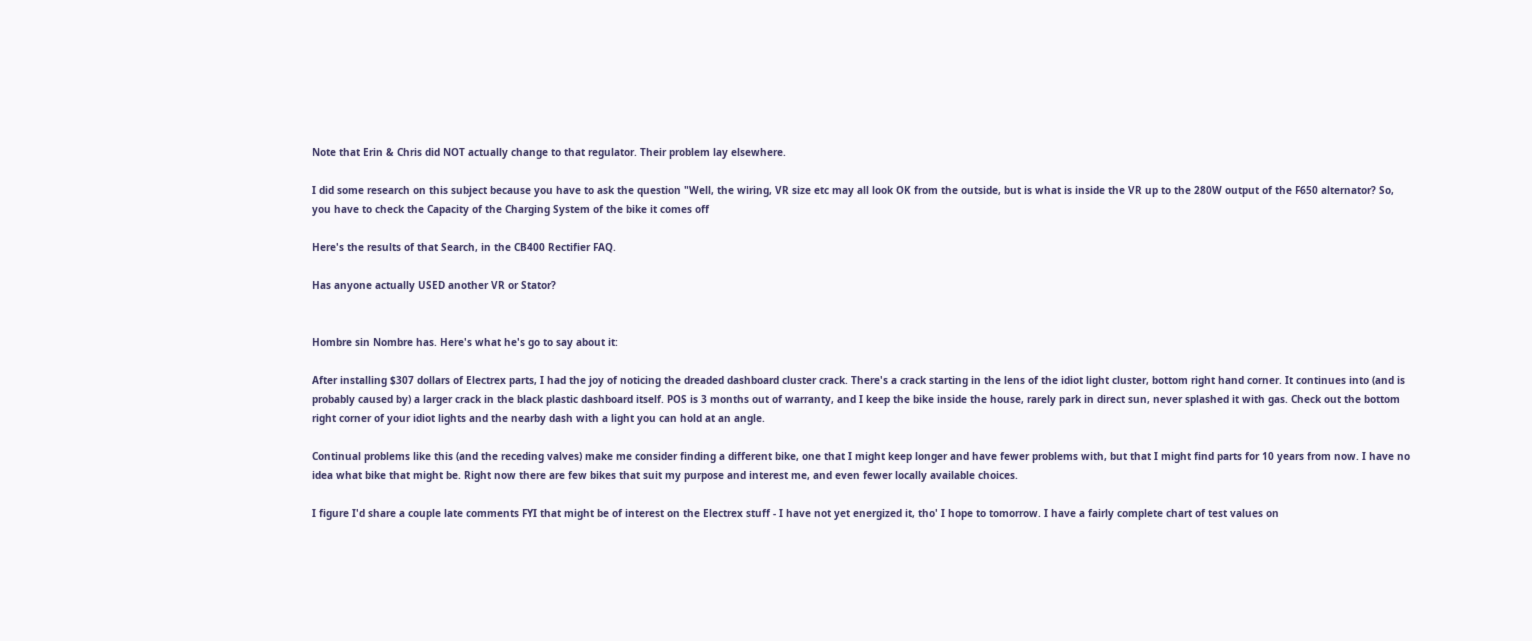Note that Erin & Chris did NOT actually change to that regulator. Their problem lay elsewhere.

I did some research on this subject because you have to ask the question "Well, the wiring, VR size etc may all look OK from the outside, but is what is inside the VR up to the 280W output of the F650 alternator? So, you have to check the Capacity of the Charging System of the bike it comes off

Here's the results of that Search, in the CB400 Rectifier FAQ.

Has anyone actually USED another VR or Stator?


Hombre sin Nombre has. Here's what he's go to say about it:

After installing $307 dollars of Electrex parts, I had the joy of noticing the dreaded dashboard cluster crack. There's a crack starting in the lens of the idiot light cluster, bottom right hand corner. It continues into (and is probably caused by) a larger crack in the black plastic dashboard itself. POS is 3 months out of warranty, and I keep the bike inside the house, rarely park in direct sun, never splashed it with gas. Check out the bottom right corner of your idiot lights and the nearby dash with a light you can hold at an angle.

Continual problems like this (and the receding valves) make me consider finding a different bike, one that I might keep longer and have fewer problems with, but that I might find parts for 10 years from now. I have no idea what bike that might be. Right now there are few bikes that suit my purpose and interest me, and even fewer locally available choices.

I figure I'd share a couple late comments FYI that might be of interest on the Electrex stuff - I have not yet energized it, tho' I hope to tomorrow. I have a fairly complete chart of test values on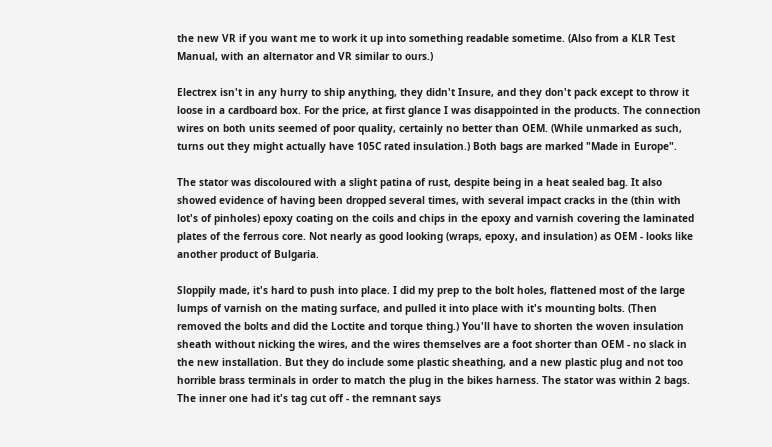the new VR if you want me to work it up into something readable sometime. (Also from a KLR Test Manual, with an alternator and VR similar to ours.)

Electrex isn't in any hurry to ship anything, they didn't Insure, and they don't pack except to throw it loose in a cardboard box. For the price, at first glance I was disappointed in the products. The connection wires on both units seemed of poor quality, certainly no better than OEM. (While unmarked as such, turns out they might actually have 105C rated insulation.) Both bags are marked "Made in Europe".

The stator was discoloured with a slight patina of rust, despite being in a heat sealed bag. It also showed evidence of having been dropped several times, with several impact cracks in the (thin with lot's of pinholes) epoxy coating on the coils and chips in the epoxy and varnish covering the laminated plates of the ferrous core. Not nearly as good looking (wraps, epoxy, and insulation) as OEM - looks like another product of Bulgaria.

Sloppily made, it's hard to push into place. I did my prep to the bolt holes, flattened most of the large lumps of varnish on the mating surface, and pulled it into place with it's mounting bolts. (Then removed the bolts and did the Loctite and torque thing.) You'll have to shorten the woven insulation sheath without nicking the wires, and the wires themselves are a foot shorter than OEM - no slack in the new installation. But they do include some plastic sheathing, and a new plastic plug and not too horrible brass terminals in order to match the plug in the bikes harness. The stator was within 2 bags. The inner one had it's tag cut off - the remnant says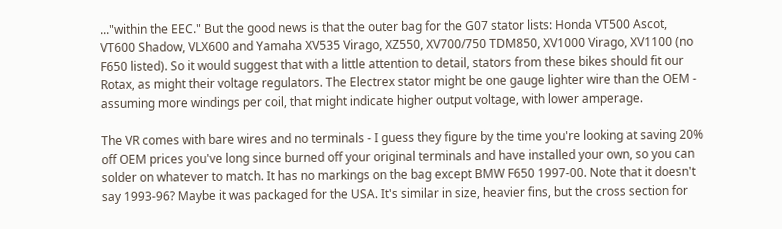..."within the EEC." But the good news is that the outer bag for the G07 stator lists: Honda VT500 Ascot, VT600 Shadow, VLX600 and Yamaha XV535 Virago, XZ550, XV700/750 TDM850, XV1000 Virago, XV1100 (no F650 listed). So it would suggest that with a little attention to detail, stators from these bikes should fit our Rotax, as might their voltage regulators. The Electrex stator might be one gauge lighter wire than the OEM - assuming more windings per coil, that might indicate higher output voltage, with lower amperage.

The VR comes with bare wires and no terminals - I guess they figure by the time you're looking at saving 20% off OEM prices you've long since burned off your original terminals and have installed your own, so you can solder on whatever to match. It has no markings on the bag except BMW F650 1997-00. Note that it doesn't say 1993-96? Maybe it was packaged for the USA. It's similar in size, heavier fins, but the cross section for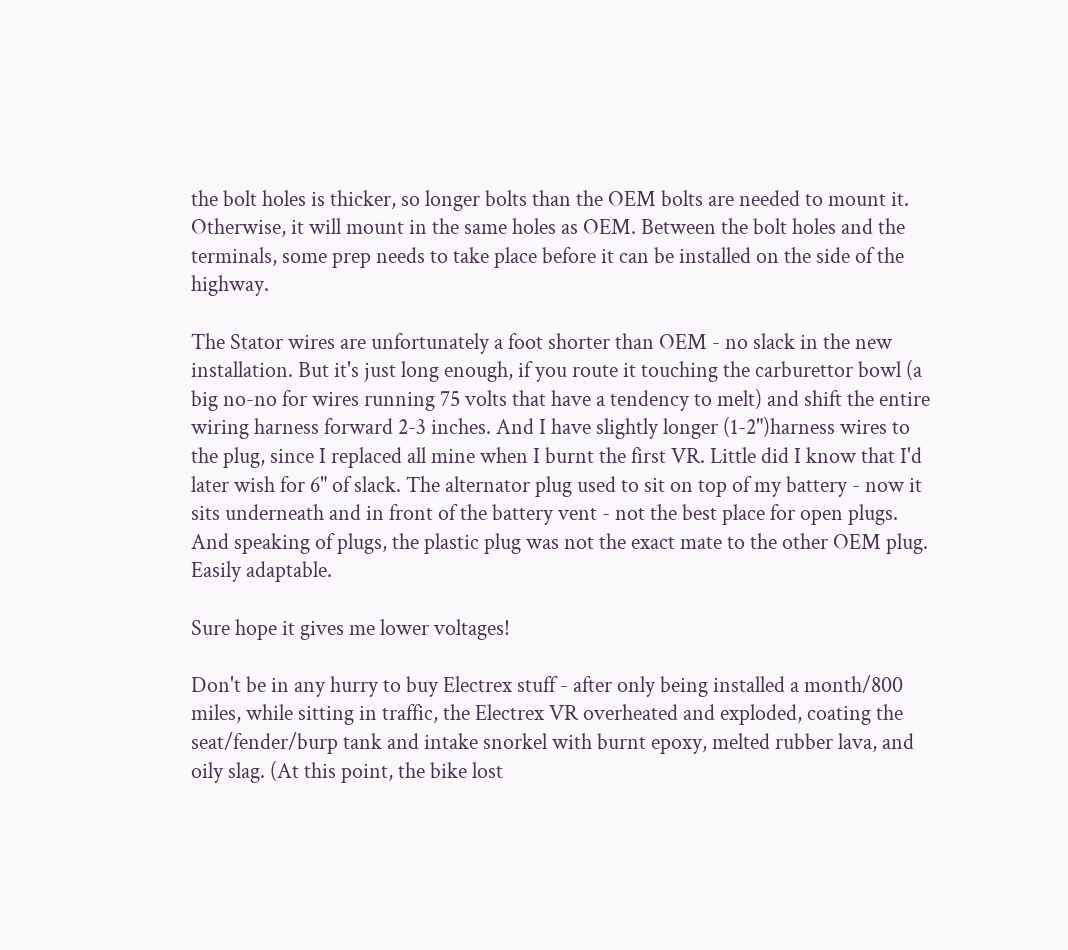the bolt holes is thicker, so longer bolts than the OEM bolts are needed to mount it. Otherwise, it will mount in the same holes as OEM. Between the bolt holes and the terminals, some prep needs to take place before it can be installed on the side of the highway.

The Stator wires are unfortunately a foot shorter than OEM - no slack in the new installation. But it's just long enough, if you route it touching the carburettor bowl (a big no-no for wires running 75 volts that have a tendency to melt) and shift the entire wiring harness forward 2-3 inches. And I have slightly longer (1-2")harness wires to the plug, since I replaced all mine when I burnt the first VR. Little did I know that I'd later wish for 6" of slack. The alternator plug used to sit on top of my battery - now it sits underneath and in front of the battery vent - not the best place for open plugs. And speaking of plugs, the plastic plug was not the exact mate to the other OEM plug. Easily adaptable.

Sure hope it gives me lower voltages!

Don't be in any hurry to buy Electrex stuff - after only being installed a month/800 miles, while sitting in traffic, the Electrex VR overheated and exploded, coating the seat/fender/burp tank and intake snorkel with burnt epoxy, melted rubber lava, and oily slag. (At this point, the bike lost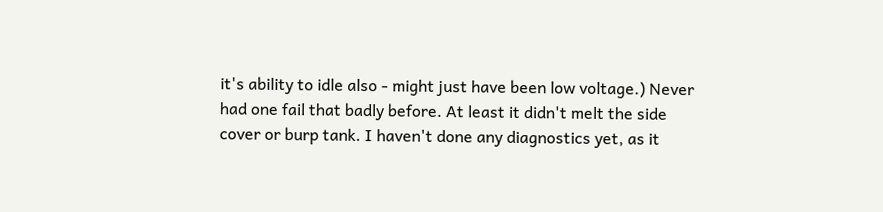it's ability to idle also - might just have been low voltage.) Never had one fail that badly before. At least it didn't melt the side cover or burp tank. I haven't done any diagnostics yet, as it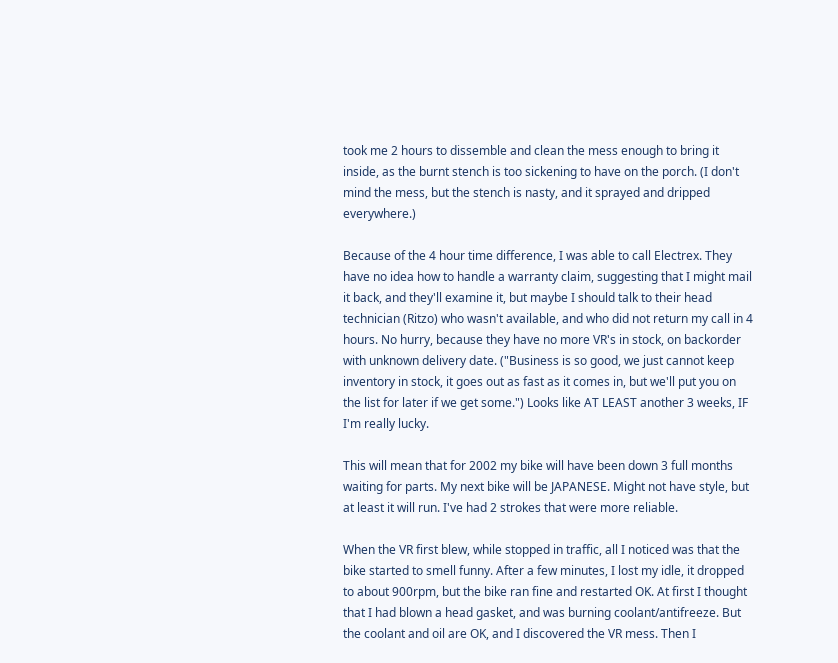took me 2 hours to dissemble and clean the mess enough to bring it inside, as the burnt stench is too sickening to have on the porch. (I don't mind the mess, but the stench is nasty, and it sprayed and dripped everywhere.)

Because of the 4 hour time difference, I was able to call Electrex. They have no idea how to handle a warranty claim, suggesting that I might mail it back, and they'll examine it, but maybe I should talk to their head technician (Ritzo) who wasn't available, and who did not return my call in 4 hours. No hurry, because they have no more VR's in stock, on backorder with unknown delivery date. ("Business is so good, we just cannot keep inventory in stock, it goes out as fast as it comes in, but we'll put you on the list for later if we get some.") Looks like AT LEAST another 3 weeks, IF I'm really lucky.

This will mean that for 2002 my bike will have been down 3 full months waiting for parts. My next bike will be JAPANESE. Might not have style, but at least it will run. I've had 2 strokes that were more reliable.

When the VR first blew, while stopped in traffic, all I noticed was that the bike started to smell funny. After a few minutes, I lost my idle, it dropped to about 900rpm, but the bike ran fine and restarted OK. At first I thought that I had blown a head gasket, and was burning coolant/antifreeze. But the coolant and oil are OK, and I discovered the VR mess. Then I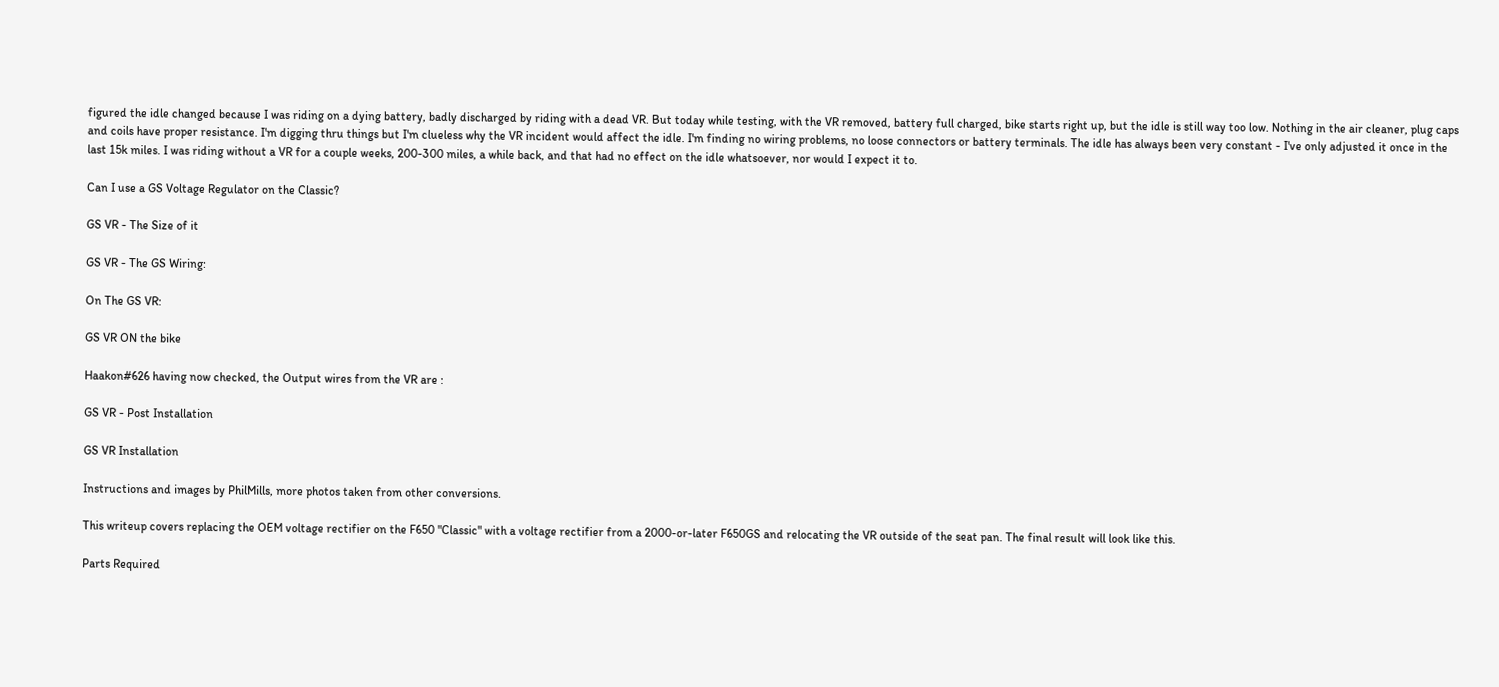figured the idle changed because I was riding on a dying battery, badly discharged by riding with a dead VR. But today while testing, with the VR removed, battery full charged, bike starts right up, but the idle is still way too low. Nothing in the air cleaner, plug caps and coils have proper resistance. I'm digging thru things but I'm clueless why the VR incident would affect the idle. I'm finding no wiring problems, no loose connectors or battery terminals. The idle has always been very constant - I've only adjusted it once in the last 15k miles. I was riding without a VR for a couple weeks, 200-300 miles, a while back, and that had no effect on the idle whatsoever, nor would I expect it to.

Can I use a GS Voltage Regulator on the Classic?

GS VR - The Size of it

GS VR - The GS Wiring:

On The GS VR:

GS VR ON the bike

Haakon#626 having now checked, the Output wires from the VR are :

GS VR - Post Installation

GS VR Installation

Instructions and images by PhilMills, more photos taken from other conversions.

This writeup covers replacing the OEM voltage rectifier on the F650 "Classic" with a voltage rectifier from a 2000-or-later F650GS and relocating the VR outside of the seat pan. The final result will look like this.

Parts Required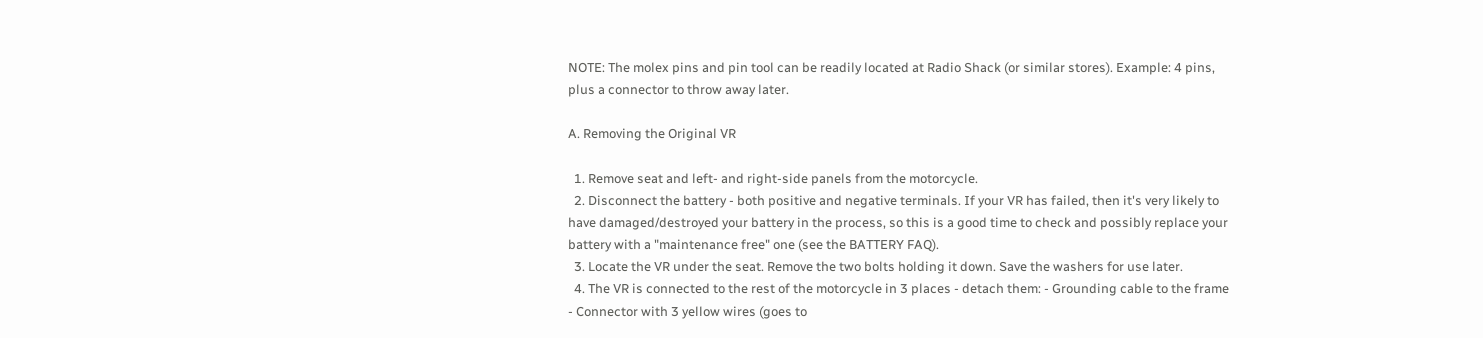NOTE: The molex pins and pin tool can be readily located at Radio Shack (or similar stores). Example: 4 pins, plus a connector to throw away later.

A. Removing the Original VR

  1. Remove seat and left- and right-side panels from the motorcycle.
  2. Disconnect the battery - both positive and negative terminals. If your VR has failed, then it's very likely to have damaged/destroyed your battery in the process, so this is a good time to check and possibly replace your battery with a "maintenance free" one (see the BATTERY FAQ).
  3. Locate the VR under the seat. Remove the two bolts holding it down. Save the washers for use later.
  4. The VR is connected to the rest of the motorcycle in 3 places - detach them: - Grounding cable to the frame - Connector with 3 yellow wires (goes to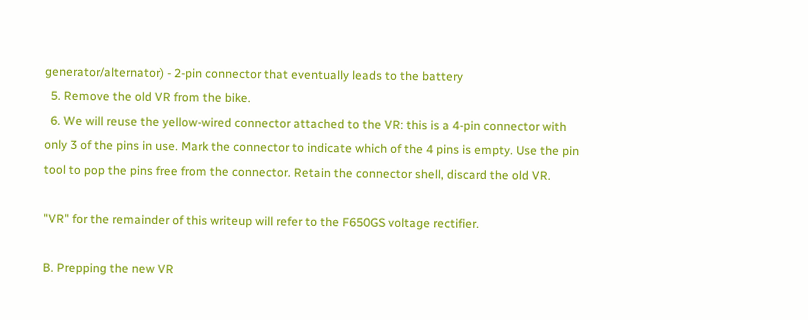generator/alternator) - 2-pin connector that eventually leads to the battery
  5. Remove the old VR from the bike.
  6. We will reuse the yellow-wired connector attached to the VR: this is a 4-pin connector with only 3 of the pins in use. Mark the connector to indicate which of the 4 pins is empty. Use the pin tool to pop the pins free from the connector. Retain the connector shell, discard the old VR.

"VR" for the remainder of this writeup will refer to the F650GS voltage rectifier.

B. Prepping the new VR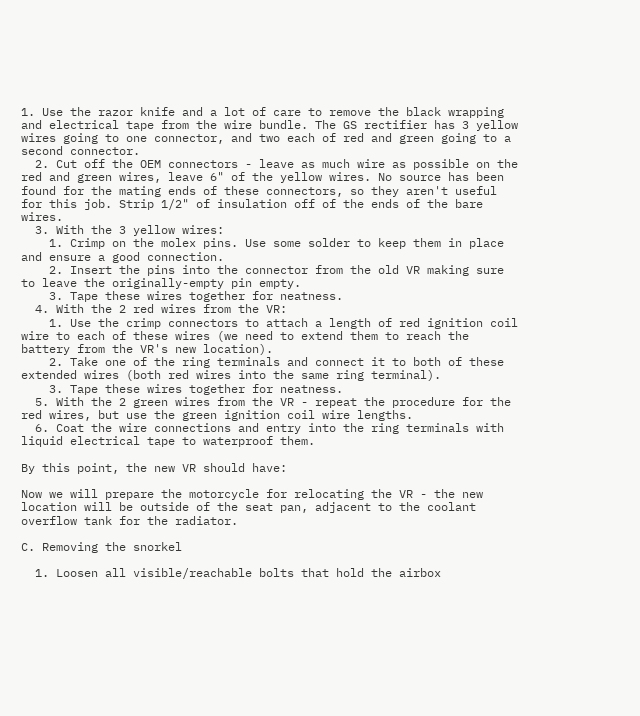1. Use the razor knife and a lot of care to remove the black wrapping and electrical tape from the wire bundle. The GS rectifier has 3 yellow wires going to one connector, and two each of red and green going to a second connector.
  2. Cut off the OEM connectors - leave as much wire as possible on the red and green wires, leave 6" of the yellow wires. No source has been found for the mating ends of these connectors, so they aren't useful for this job. Strip 1/2" of insulation off of the ends of the bare wires.
  3. With the 3 yellow wires:
    1. Crimp on the molex pins. Use some solder to keep them in place and ensure a good connection.
    2. Insert the pins into the connector from the old VR making sure to leave the originally-empty pin empty.
    3. Tape these wires together for neatness.
  4. With the 2 red wires from the VR:
    1. Use the crimp connectors to attach a length of red ignition coil wire to each of these wires (we need to extend them to reach the battery from the VR's new location).
    2. Take one of the ring terminals and connect it to both of these extended wires (both red wires into the same ring terminal).
    3. Tape these wires together for neatness.
  5. With the 2 green wires from the VR - repeat the procedure for the red wires, but use the green ignition coil wire lengths.
  6. Coat the wire connections and entry into the ring terminals with liquid electrical tape to waterproof them.

By this point, the new VR should have:

Now we will prepare the motorcycle for relocating the VR - the new location will be outside of the seat pan, adjacent to the coolant overflow tank for the radiator.

C. Removing the snorkel

  1. Loosen all visible/reachable bolts that hold the airbox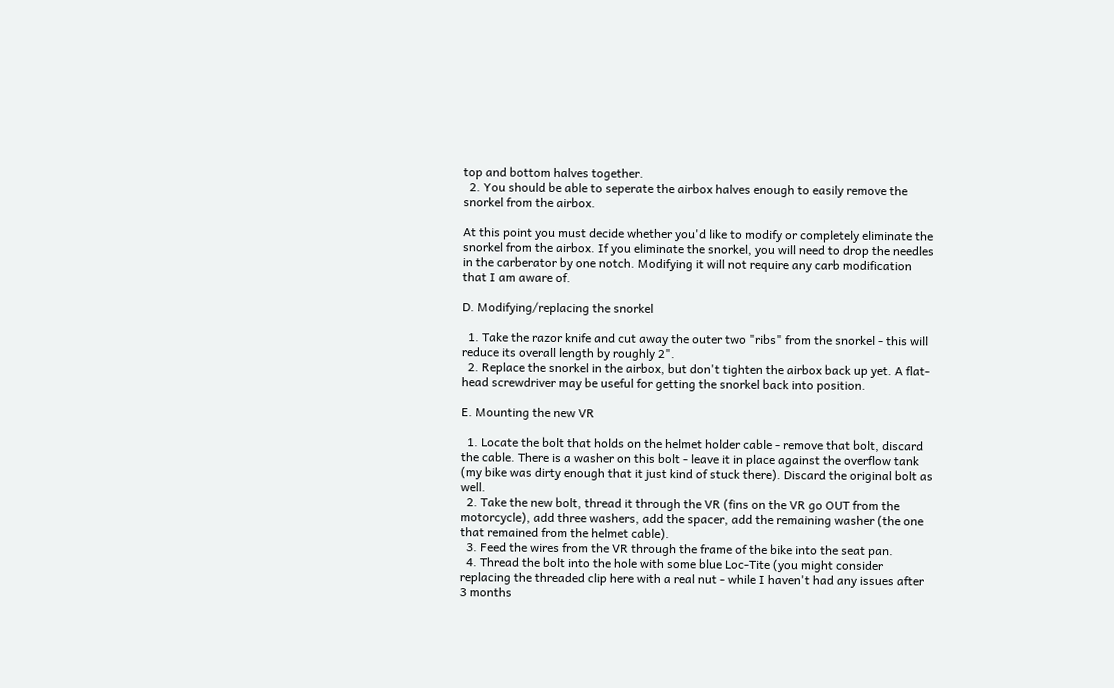top and bottom halves together.
  2. You should be able to seperate the airbox halves enough to easily remove the snorkel from the airbox.

At this point you must decide whether you'd like to modify or completely eliminate the snorkel from the airbox. If you eliminate the snorkel, you will need to drop the needles in the carberator by one notch. Modifying it will not require any carb modification that I am aware of.

D. Modifying/replacing the snorkel

  1. Take the razor knife and cut away the outer two "ribs" from the snorkel - this will reduce its overall length by roughly 2".
  2. Replace the snorkel in the airbox, but don't tighten the airbox back up yet. A flat-head screwdriver may be useful for getting the snorkel back into position.

E. Mounting the new VR

  1. Locate the bolt that holds on the helmet holder cable - remove that bolt, discard the cable. There is a washer on this bolt - leave it in place against the overflow tank (my bike was dirty enough that it just kind of stuck there). Discard the original bolt as well.
  2. Take the new bolt, thread it through the VR (fins on the VR go OUT from the motorcycle), add three washers, add the spacer, add the remaining washer (the one that remained from the helmet cable).
  3. Feed the wires from the VR through the frame of the bike into the seat pan.
  4. Thread the bolt into the hole with some blue Loc-Tite (you might consider replacing the threaded clip here with a real nut - while I haven't had any issues after 3 months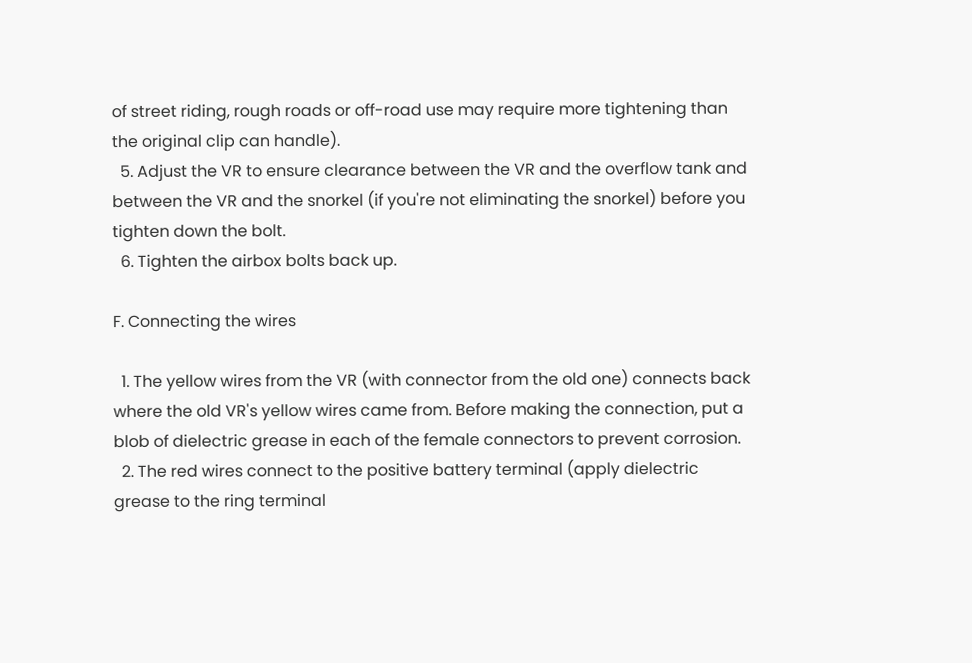of street riding, rough roads or off-road use may require more tightening than the original clip can handle).
  5. Adjust the VR to ensure clearance between the VR and the overflow tank and between the VR and the snorkel (if you're not eliminating the snorkel) before you tighten down the bolt.
  6. Tighten the airbox bolts back up.

F. Connecting the wires

  1. The yellow wires from the VR (with connector from the old one) connects back where the old VR's yellow wires came from. Before making the connection, put a blob of dielectric grease in each of the female connectors to prevent corrosion.
  2. The red wires connect to the positive battery terminal (apply dielectric grease to the ring terminal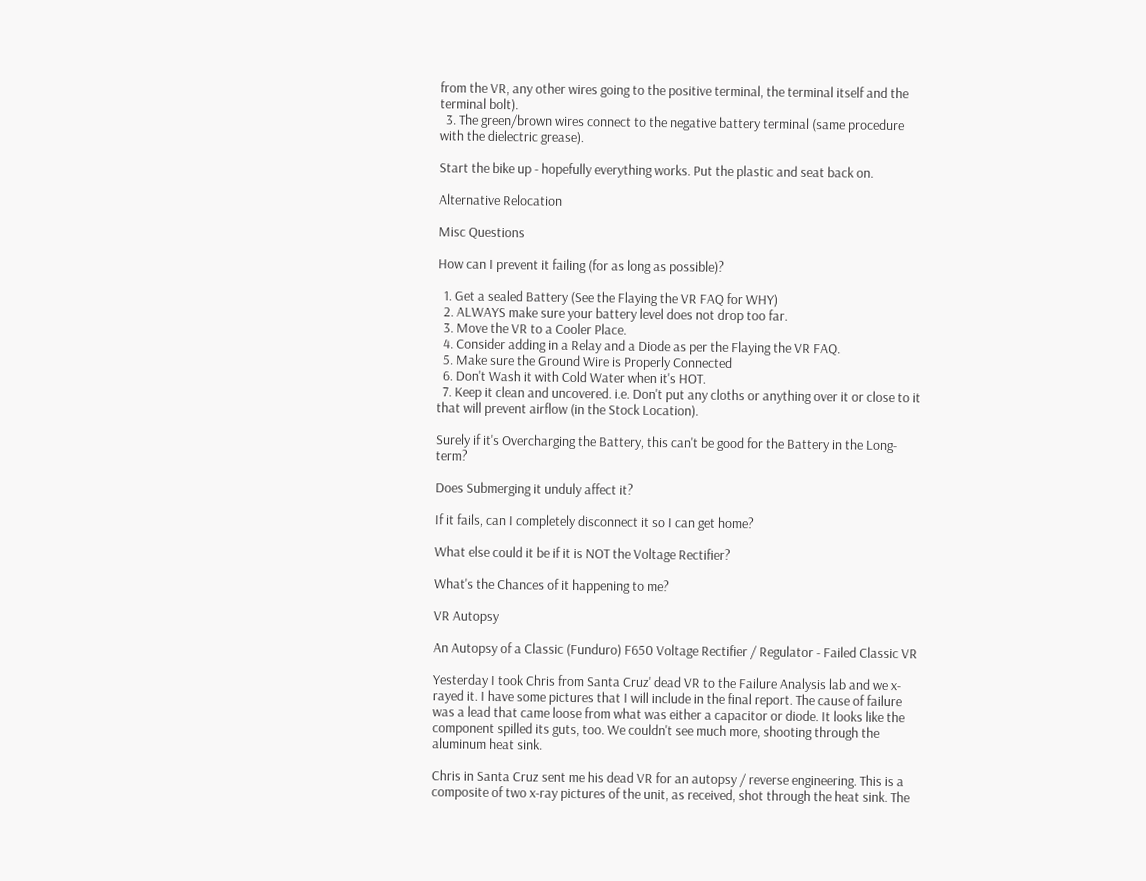from the VR, any other wires going to the positive terminal, the terminal itself and the terminal bolt).
  3. The green/brown wires connect to the negative battery terminal (same procedure with the dielectric grease).

Start the bike up - hopefully everything works. Put the plastic and seat back on.

Alternative Relocation

Misc Questions

How can I prevent it failing (for as long as possible)?

  1. Get a sealed Battery (See the Flaying the VR FAQ for WHY)
  2. ALWAYS make sure your battery level does not drop too far.
  3. Move the VR to a Cooler Place.
  4. Consider adding in a Relay and a Diode as per the Flaying the VR FAQ.
  5. Make sure the Ground Wire is Properly Connected
  6. Don't Wash it with Cold Water when it's HOT.
  7. Keep it clean and uncovered. i.e. Don't put any cloths or anything over it or close to it that will prevent airflow (in the Stock Location).

Surely if it's Overcharging the Battery, this can't be good for the Battery in the Long-term?

Does Submerging it unduly affect it?

If it fails, can I completely disconnect it so I can get home?

What else could it be if it is NOT the Voltage Rectifier?

What's the Chances of it happening to me?

VR Autopsy

An Autopsy of a Classic (Funduro) F650 Voltage Rectifier / Regulator - Failed Classic VR

Yesterday I took Chris from Santa Cruz' dead VR to the Failure Analysis lab and we x-rayed it. I have some pictures that I will include in the final report. The cause of failure was a lead that came loose from what was either a capacitor or diode. It looks like the component spilled its guts, too. We couldn't see much more, shooting through the aluminum heat sink.

Chris in Santa Cruz sent me his dead VR for an autopsy / reverse engineering. This is a composite of two x-ray pictures of the unit, as received, shot through the heat sink. The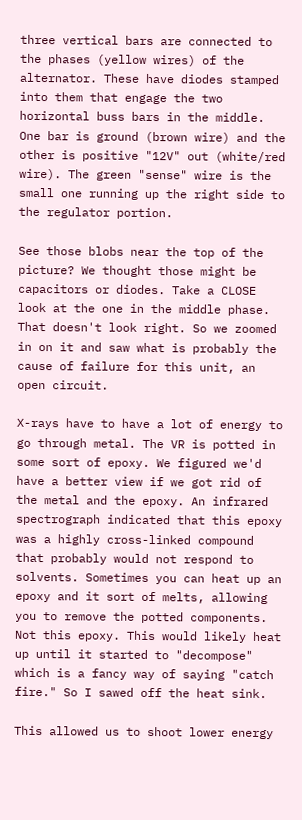three vertical bars are connected to the phases (yellow wires) of the alternator. These have diodes stamped into them that engage the two horizontal buss bars in the middle. One bar is ground (brown wire) and the other is positive "12V" out (white/red wire). The green "sense" wire is the small one running up the right side to the regulator portion.

See those blobs near the top of the picture? We thought those might be capacitors or diodes. Take a CLOSE look at the one in the middle phase. That doesn't look right. So we zoomed in on it and saw what is probably the cause of failure for this unit, an open circuit.

X-rays have to have a lot of energy to go through metal. The VR is potted in some sort of epoxy. We figured we'd have a better view if we got rid of the metal and the epoxy. An infrared spectrograph indicated that this epoxy was a highly cross-linked compound that probably would not respond to solvents. Sometimes you can heat up an epoxy and it sort of melts, allowing you to remove the potted components. Not this epoxy. This would likely heat up until it started to "decompose" which is a fancy way of saying "catch fire." So I sawed off the heat sink.

This allowed us to shoot lower energy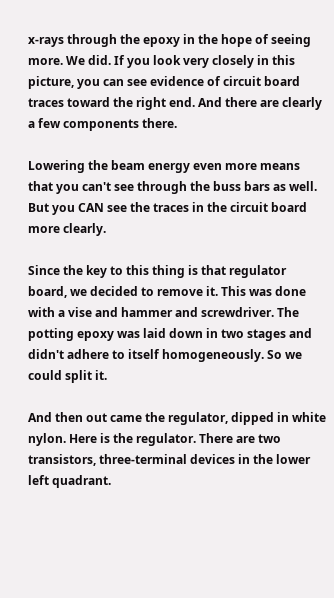x-rays through the epoxy in the hope of seeing more. We did. If you look very closely in this picture, you can see evidence of circuit board traces toward the right end. And there are clearly a few components there.

Lowering the beam energy even more means that you can't see through the buss bars as well. But you CAN see the traces in the circuit board more clearly.

Since the key to this thing is that regulator board, we decided to remove it. This was done with a vise and hammer and screwdriver. The potting epoxy was laid down in two stages and didn't adhere to itself homogeneously. So we could split it.

And then out came the regulator, dipped in white nylon. Here is the regulator. There are two transistors, three-terminal devices in the lower left quadrant.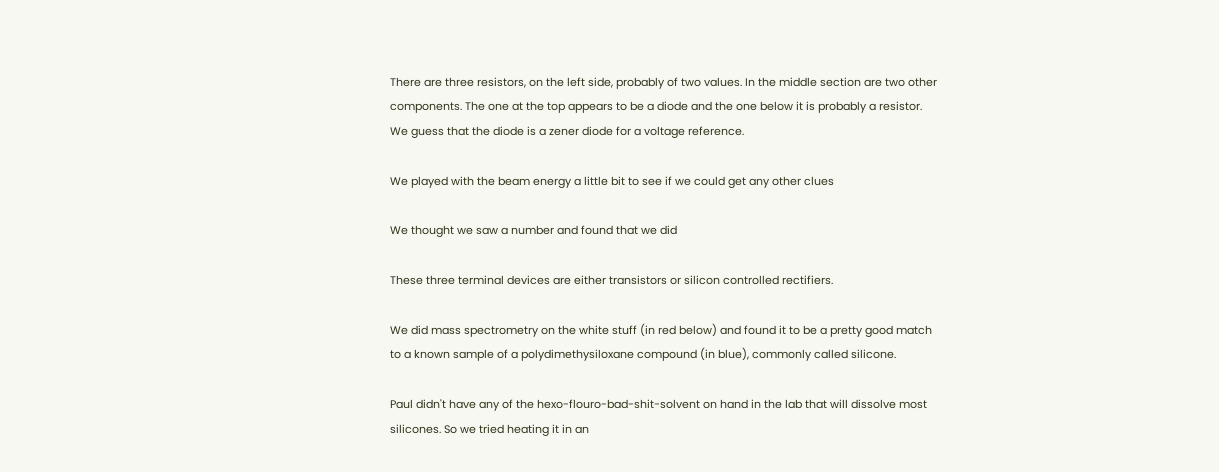There are three resistors, on the left side, probably of two values. In the middle section are two other components. The one at the top appears to be a diode and the one below it is probably a resistor. We guess that the diode is a zener diode for a voltage reference.

We played with the beam energy a little bit to see if we could get any other clues

We thought we saw a number and found that we did

These three terminal devices are either transistors or silicon controlled rectifiers.

We did mass spectrometry on the white stuff (in red below) and found it to be a pretty good match to a known sample of a polydimethysiloxane compound (in blue), commonly called silicone.

Paul didn't have any of the hexo-flouro-bad-shit-solvent on hand in the lab that will dissolve most silicones. So we tried heating it in an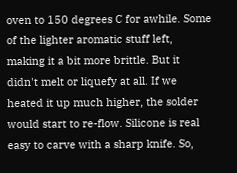oven to 150 degrees C for awhile. Some of the lighter aromatic stuff left, making it a bit more brittle. But it didn't melt or liquefy at all. If we heated it up much higher, the solder would start to re-flow. Silicone is real easy to carve with a sharp knife. So,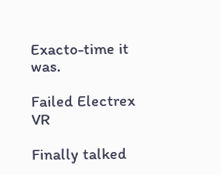Exacto-time it was.

Failed Electrex VR

Finally talked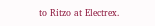to Ritzo at Electrex.